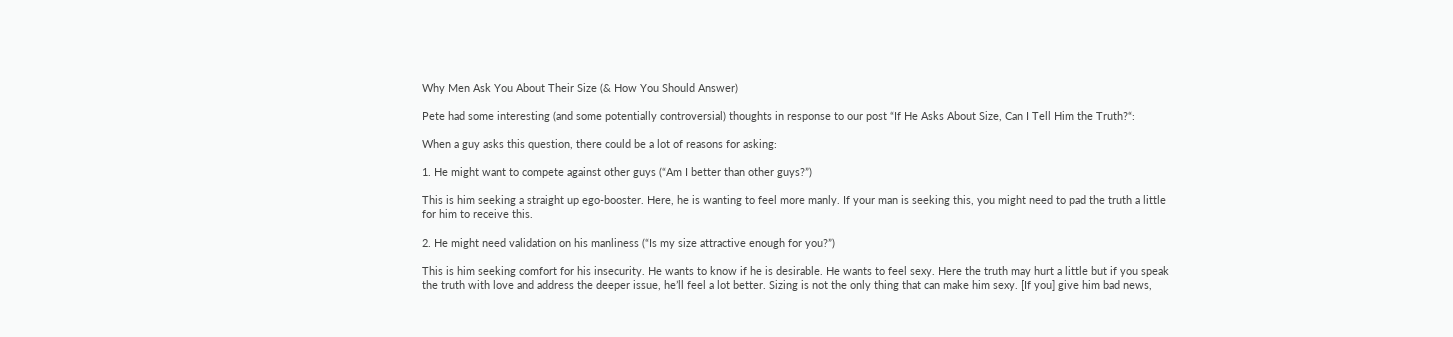Why Men Ask You About Their Size (& How You Should Answer)

Pete had some interesting (and some potentially controversial) thoughts in response to our post “If He Asks About Size, Can I Tell Him the Truth?“:

When a guy asks this question, there could be a lot of reasons for asking:

1. He might want to compete against other guys (“Am I better than other guys?”)

This is him seeking a straight up ego-booster. Here, he is wanting to feel more manly. If your man is seeking this, you might need to pad the truth a little for him to receive this.

2. He might need validation on his manliness (“Is my size attractive enough for you?”)

This is him seeking comfort for his insecurity. He wants to know if he is desirable. He wants to feel sexy. Here the truth may hurt a little but if you speak the truth with love and address the deeper issue, he’ll feel a lot better. Sizing is not the only thing that can make him sexy. [If you] give him bad news,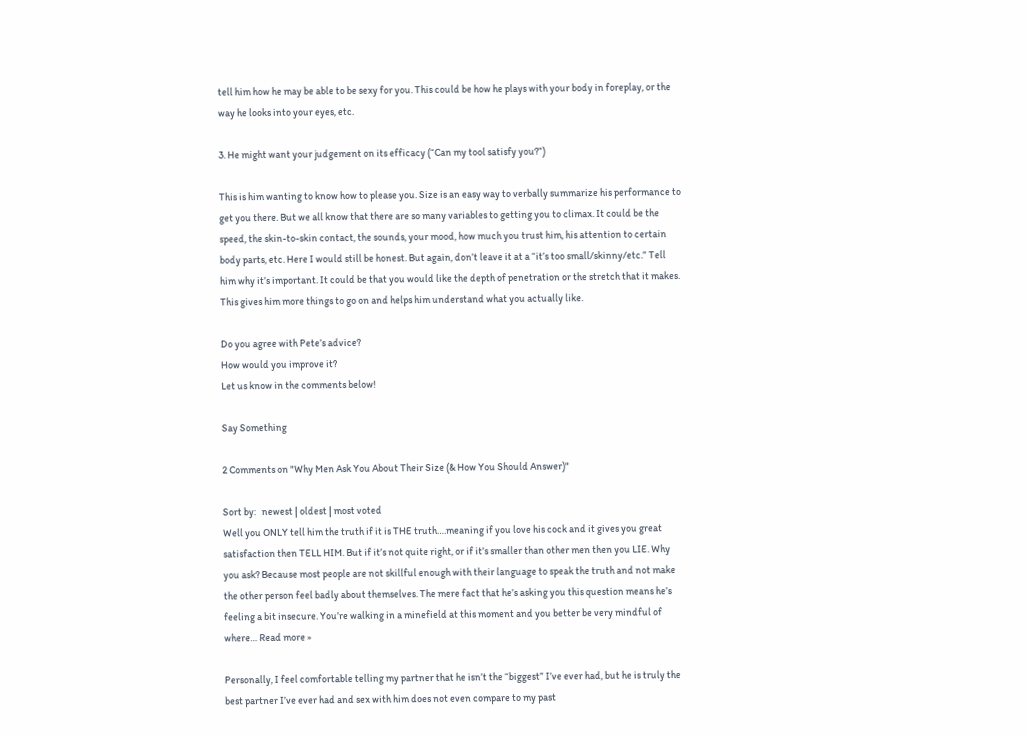tell him how he may be able to be sexy for you. This could be how he plays with your body in foreplay, or the way he looks into your eyes, etc.

3. He might want your judgement on its efficacy (“Can my tool satisfy you?”)

This is him wanting to know how to please you. Size is an easy way to verbally summarize his performance to get you there. But we all know that there are so many variables to getting you to climax. It could be the speed, the skin-to-skin contact, the sounds, your mood, how much you trust him, his attention to certain body parts, etc. Here I would still be honest. But again, don’t leave it at a “it’s too small/skinny/etc.” Tell him why it’s important. It could be that you would like the depth of penetration or the stretch that it makes. This gives him more things to go on and helps him understand what you actually like.

Do you agree with Pete’s advice?
How would you improve it?
Let us know in the comments below!

Say Something

2 Comments on "Why Men Ask You About Their Size (& How You Should Answer)"

Sort by:   newest | oldest | most voted
Well you ONLY tell him the truth if it is THE truth….meaning if you love his cock and it gives you great satisfaction then TELL HIM. But if it’s not quite right, or if it’s smaller than other men then you LIE. Why you ask? Because most people are not skillful enough with their language to speak the truth and not make the other person feel badly about themselves. The mere fact that he’s asking you this question means he’s feeling a bit insecure. You’re walking in a minefield at this moment and you better be very mindful of where… Read more »

Personally, I feel comfortable telling my partner that he isn’t the “biggest” I’ve ever had, but he is truly the best partner I’ve ever had and sex with him does not even compare to my past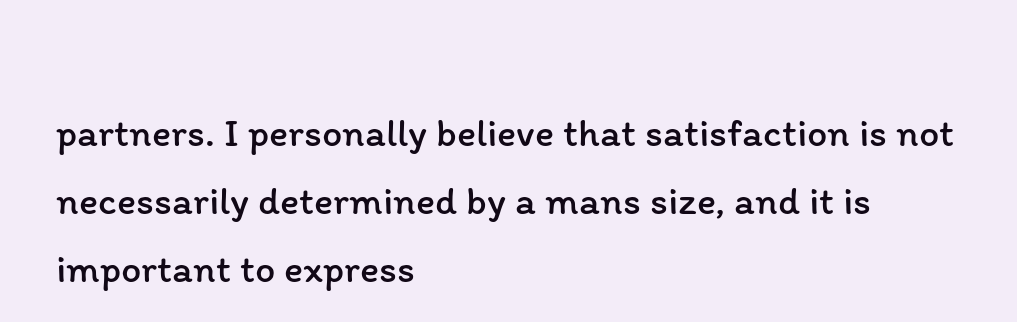partners. I personally believe that satisfaction is not necessarily determined by a mans size, and it is important to express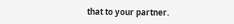that to your partner.